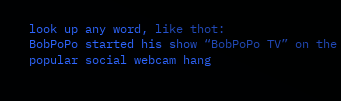look up any word, like thot:
BobPoPo started his show “BobPoPo TV” on the popular social webcam hang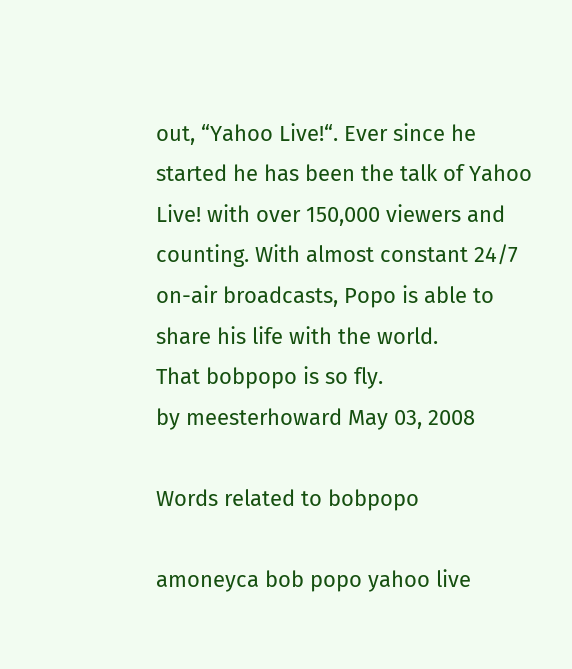out, “Yahoo Live!“. Ever since he started he has been the talk of Yahoo Live! with over 150,000 viewers and counting. With almost constant 24/7 on-air broadcasts, Popo is able to share his life with the world.
That bobpopo is so fly.
by meesterhoward May 03, 2008

Words related to bobpopo

amoneyca bob popo yahoo live